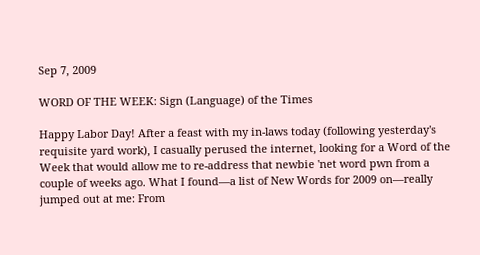Sep 7, 2009

WORD OF THE WEEK: Sign (Language) of the Times

Happy Labor Day! After a feast with my in-laws today (following yesterday's requisite yard work), I casually perused the internet, looking for a Word of the Week that would allow me to re-address that newbie 'net word pwn from a couple of weeks ago. What I found—a list of New Words for 2009 on—really jumped out at me: From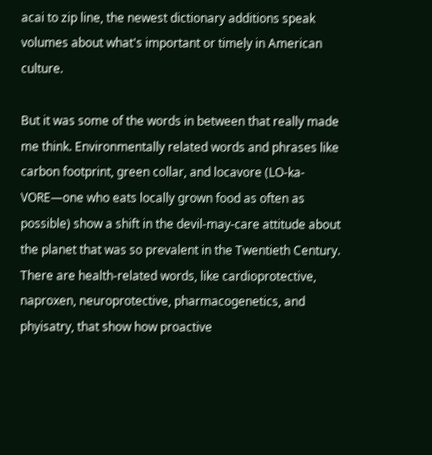acai to zip line, the newest dictionary additions speak volumes about what's important or timely in American culture.

But it was some of the words in between that really made me think. Environmentally related words and phrases like carbon footprint, green collar, and locavore (LO-ka-VORE—one who eats locally grown food as often as possible) show a shift in the devil-may-care attitude about the planet that was so prevalent in the Twentieth Century. There are health-related words, like cardioprotective, naproxen, neuroprotective, pharmacogenetics, and phyisatry, that show how proactive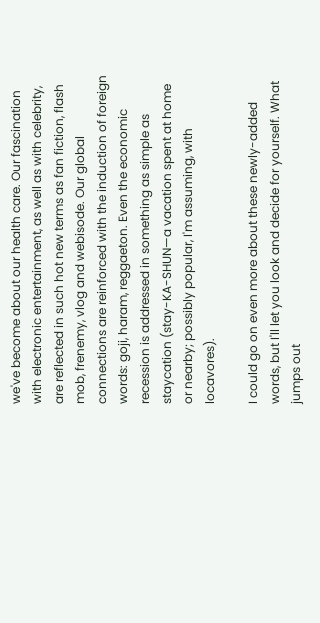we've become about our health care. Our fascination with electronic entertainment, as well as with celebrity, are reflected in such hot new terms as fan fiction, flash mob, frenemy, vlog and webisode. Our global connections are reinforced with the induction of foreign words: goji, haram, reggaeton. Even the economic recession is addressed in something as simple as staycation (stay-KA-SHUN—a vacation spent at home or nearby; possibly popular, I'm assuming, with locavores).

I could go on even more about these newly-added words, but I'll let you look and decide for yourself. What jumps out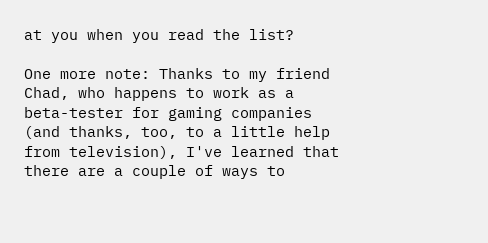at you when you read the list?

One more note: Thanks to my friend Chad, who happens to work as a beta-tester for gaming companies (and thanks, too, to a little help from television), I've learned that there are a couple of ways to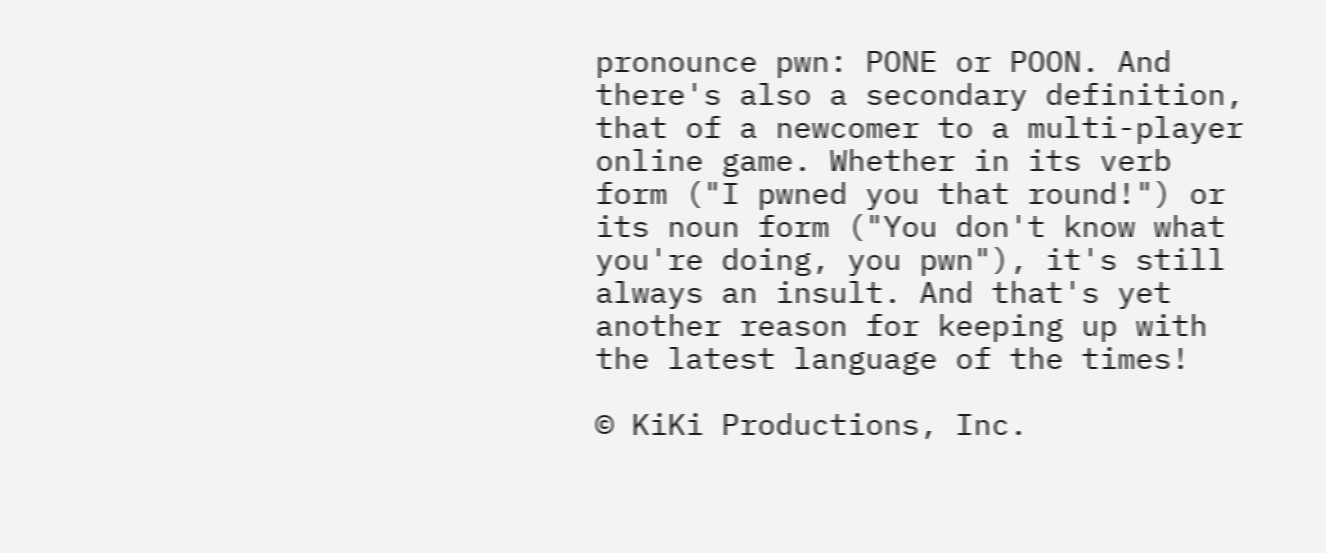pronounce pwn: PONE or POON. And there's also a secondary definition, that of a newcomer to a multi-player online game. Whether in its verb form ("I pwned you that round!") or its noun form ("You don't know what you're doing, you pwn"), it's still always an insult. And that's yet another reason for keeping up with the latest language of the times!

© KiKi Productions, Inc.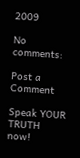2009

No comments:

Post a Comment

Speak YOUR TRUTH now!